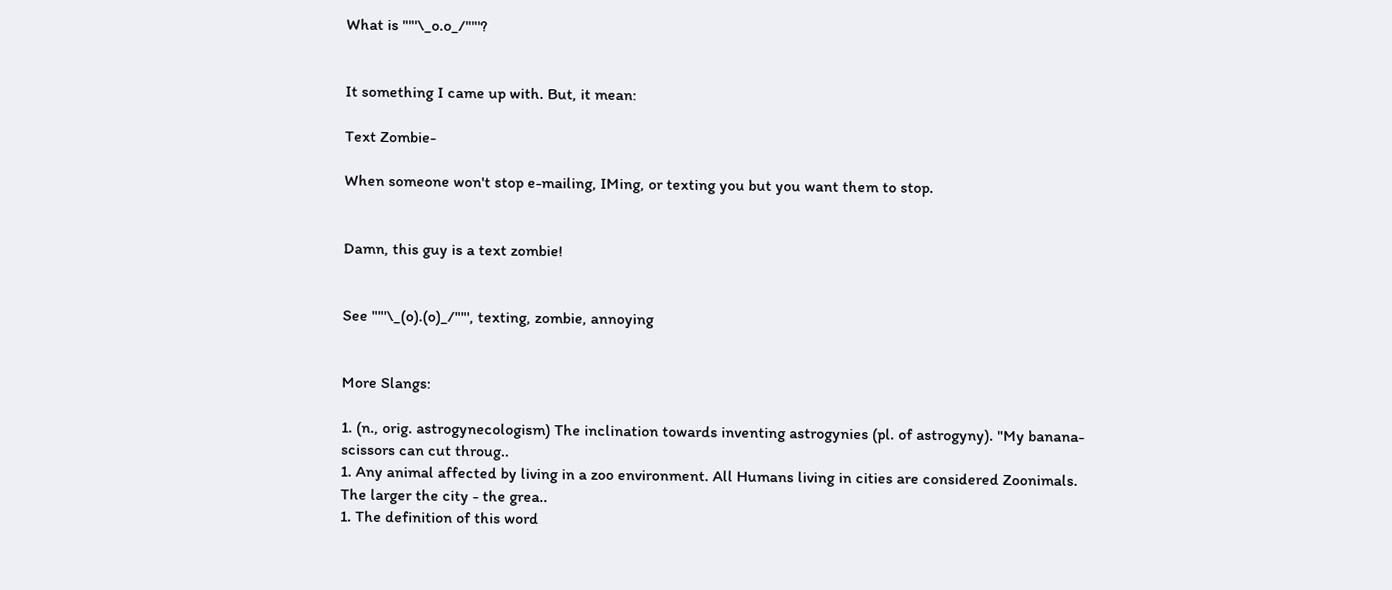What is ""'\_o.o_/""'?


It something I came up with. But, it mean:

Text Zombie-

When someone won't stop e-mailing, IMing, or texting you but you want them to stop.


Damn, this guy is a text zombie!


See ""'\_(o).(o)_/""', texting, zombie, annoying


More Slangs:

1. (n., orig. astrogynecologism) The inclination towards inventing astrogynies (pl. of astrogyny). "My banana-scissors can cut throug..
1. Any animal affected by living in a zoo environment. All Humans living in cities are considered Zoonimals. The larger the city - the grea..
1. The definition of this word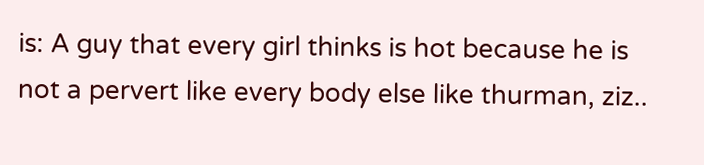is: A guy that every girl thinks is hot because he is not a pervert like every body else like thurman, ziz..